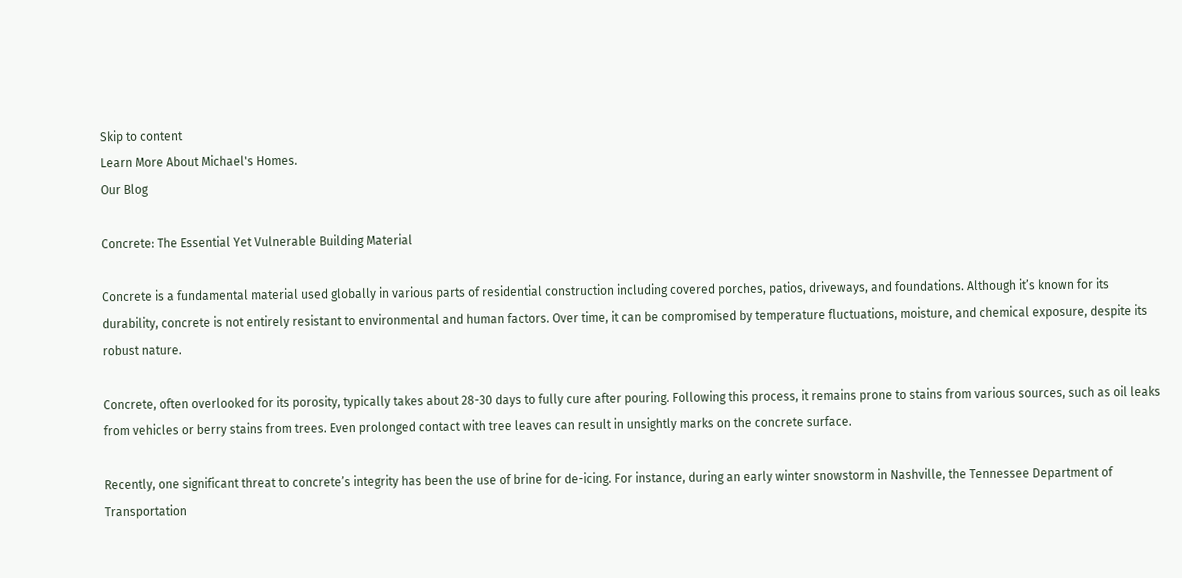Skip to content
Learn More About Michael's Homes.
Our Blog

Concrete: The Essential Yet Vulnerable Building Material

Concrete is a fundamental material used globally in various parts of residential construction including covered porches, patios, driveways, and foundations. Although it’s known for its durability, concrete is not entirely resistant to environmental and human factors. Over time, it can be compromised by temperature fluctuations, moisture, and chemical exposure, despite its robust nature.

Concrete, often overlooked for its porosity, typically takes about 28-30 days to fully cure after pouring. Following this process, it remains prone to stains from various sources, such as oil leaks from vehicles or berry stains from trees. Even prolonged contact with tree leaves can result in unsightly marks on the concrete surface.

Recently, one significant threat to concrete’s integrity has been the use of brine for de-icing. For instance, during an early winter snowstorm in Nashville, the Tennessee Department of Transportation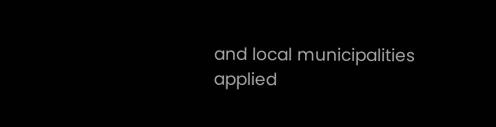and local municipalities applied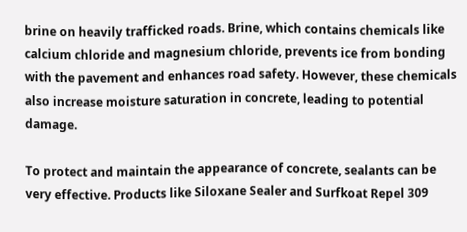brine on heavily trafficked roads. Brine, which contains chemicals like calcium chloride and magnesium chloride, prevents ice from bonding with the pavement and enhances road safety. However, these chemicals also increase moisture saturation in concrete, leading to potential damage.

To protect and maintain the appearance of concrete, sealants can be very effective. Products like Siloxane Sealer and Surfkoat Repel 309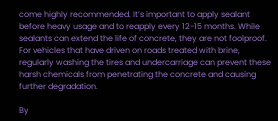come highly recommended. It’s important to apply sealant before heavy usage and to reapply every 12-15 months. While sealants can extend the life of concrete, they are not foolproof. For vehicles that have driven on roads treated with brine, regularly washing the tires and undercarriage can prevent these harsh chemicals from penetrating the concrete and causing further degradation.

By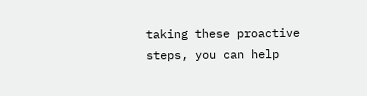taking these proactive steps, you can help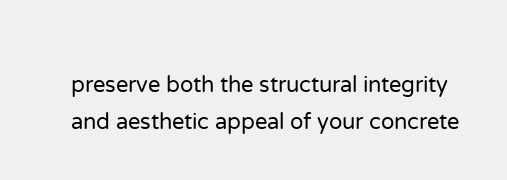preserve both the structural integrity and aesthetic appeal of your concrete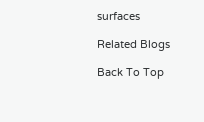surfaces

Related Blogs

Back To Top